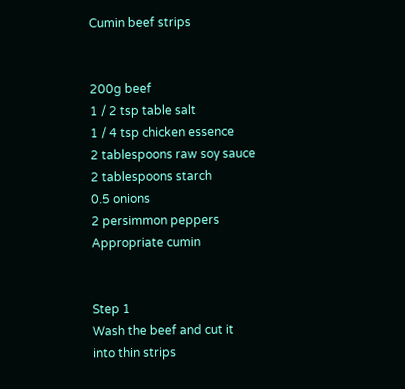Cumin beef strips


200g beef
1 / 2 tsp table salt
1 / 4 tsp chicken essence
2 tablespoons raw soy sauce
2 tablespoons starch
0.5 onions
2 persimmon peppers
Appropriate cumin


Step 1
Wash the beef and cut it into thin strips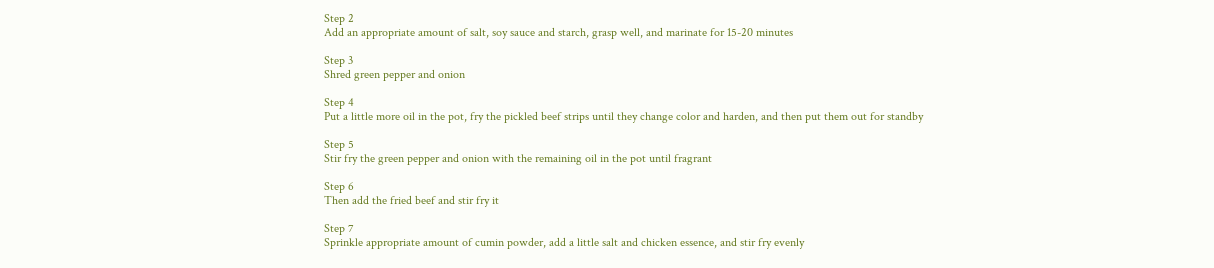Step 2
Add an appropriate amount of salt, soy sauce and starch, grasp well, and marinate for 15-20 minutes

Step 3
Shred green pepper and onion

Step 4
Put a little more oil in the pot, fry the pickled beef strips until they change color and harden, and then put them out for standby

Step 5
Stir fry the green pepper and onion with the remaining oil in the pot until fragrant

Step 6
Then add the fried beef and stir fry it

Step 7
Sprinkle appropriate amount of cumin powder, add a little salt and chicken essence, and stir fry evenly